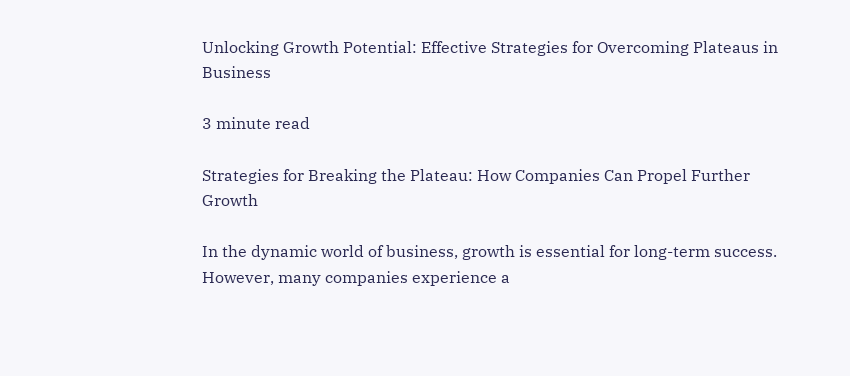Unlocking Growth Potential: Effective Strategies for Overcoming Plateaus in Business

3 minute read

Strategies for Breaking the Plateau: How Companies Can Propel Further Growth

In the dynamic world of business, growth is essential for long-term success. However, many companies experience a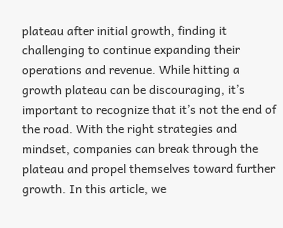plateau after initial growth, finding it challenging to continue expanding their operations and revenue. While hitting a growth plateau can be discouraging, it’s important to recognize that it’s not the end of the road. With the right strategies and mindset, companies can break through the plateau and propel themselves toward further growth. In this article, we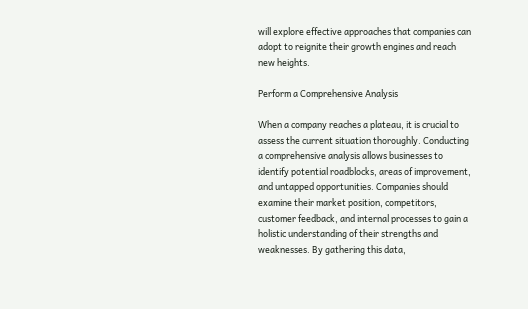will explore effective approaches that companies can adopt to reignite their growth engines and reach new heights.

Perform a Comprehensive Analysis

When a company reaches a plateau, it is crucial to assess the current situation thoroughly. Conducting a comprehensive analysis allows businesses to identify potential roadblocks, areas of improvement, and untapped opportunities. Companies should examine their market position, competitors, customer feedback, and internal processes to gain a holistic understanding of their strengths and weaknesses. By gathering this data,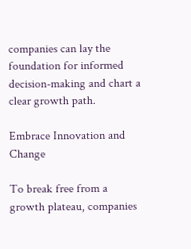companies can lay the foundation for informed decision-making and chart a clear growth path.

Embrace Innovation and Change

To break free from a growth plateau, companies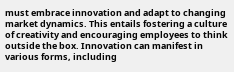must embrace innovation and adapt to changing market dynamics. This entails fostering a culture of creativity and encouraging employees to think outside the box. Innovation can manifest in various forms, including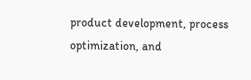product development, process optimization, and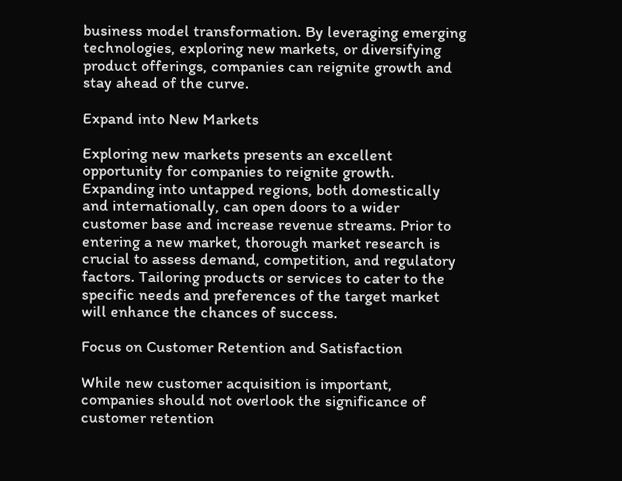business model transformation. By leveraging emerging technologies, exploring new markets, or diversifying product offerings, companies can reignite growth and stay ahead of the curve.

Expand into New Markets

Exploring new markets presents an excellent opportunity for companies to reignite growth. Expanding into untapped regions, both domestically and internationally, can open doors to a wider customer base and increase revenue streams. Prior to entering a new market, thorough market research is crucial to assess demand, competition, and regulatory factors. Tailoring products or services to cater to the specific needs and preferences of the target market will enhance the chances of success.

Focus on Customer Retention and Satisfaction

While new customer acquisition is important, companies should not overlook the significance of customer retention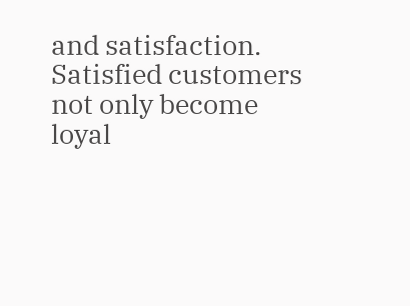and satisfaction. Satisfied customers not only become loyal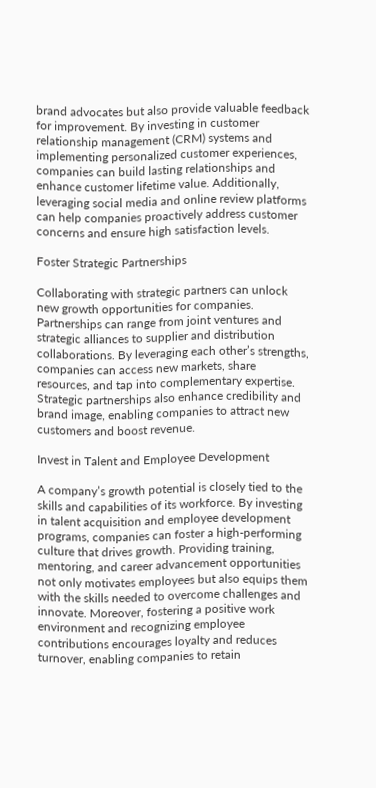brand advocates but also provide valuable feedback for improvement. By investing in customer relationship management (CRM) systems and implementing personalized customer experiences, companies can build lasting relationships and enhance customer lifetime value. Additionally, leveraging social media and online review platforms can help companies proactively address customer concerns and ensure high satisfaction levels.

Foster Strategic Partnerships

Collaborating with strategic partners can unlock new growth opportunities for companies. Partnerships can range from joint ventures and strategic alliances to supplier and distribution collaborations. By leveraging each other’s strengths, companies can access new markets, share resources, and tap into complementary expertise. Strategic partnerships also enhance credibility and brand image, enabling companies to attract new customers and boost revenue.

Invest in Talent and Employee Development

A company’s growth potential is closely tied to the skills and capabilities of its workforce. By investing in talent acquisition and employee development programs, companies can foster a high-performing culture that drives growth. Providing training, mentoring, and career advancement opportunities not only motivates employees but also equips them with the skills needed to overcome challenges and innovate. Moreover, fostering a positive work environment and recognizing employee contributions encourages loyalty and reduces turnover, enabling companies to retain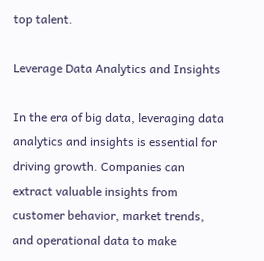top talent.

Leverage Data Analytics and Insights

In the era of big data, leveraging data analytics and insights is essential for driving growth. Companies can extract valuable insights from customer behavior, market trends, and operational data to make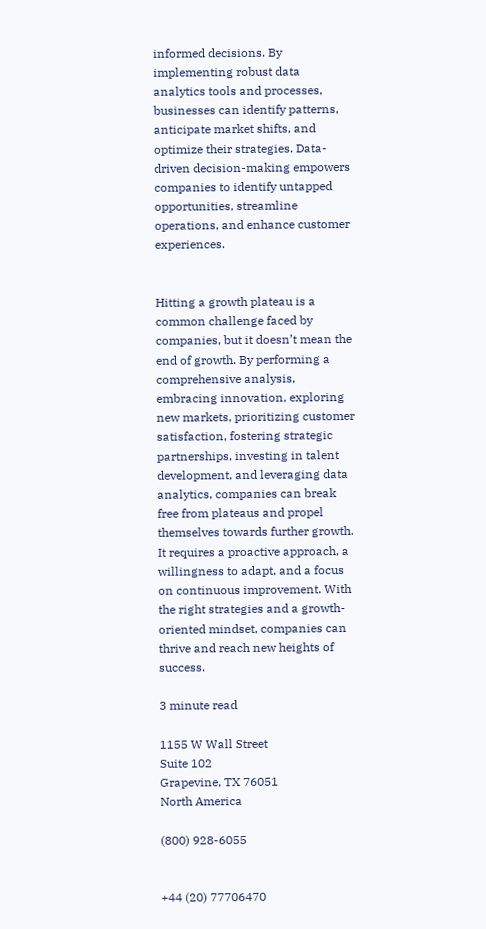informed decisions. By implementing robust data analytics tools and processes, businesses can identify patterns, anticipate market shifts, and optimize their strategies. Data-driven decision-making empowers companies to identify untapped opportunities, streamline operations, and enhance customer experiences.


Hitting a growth plateau is a common challenge faced by companies, but it doesn’t mean the end of growth. By performing a comprehensive analysis, embracing innovation, exploring new markets, prioritizing customer satisfaction, fostering strategic partnerships, investing in talent development, and leveraging data analytics, companies can break free from plateaus and propel themselves towards further growth. It requires a proactive approach, a willingness to adapt, and a focus on continuous improvement. With the right strategies and a growth-oriented mindset, companies can thrive and reach new heights of success.

3 minute read

1155 W Wall Street
Suite 102
Grapevine, TX 76051
North America

(800) 928-6055


+44 (20) 77706470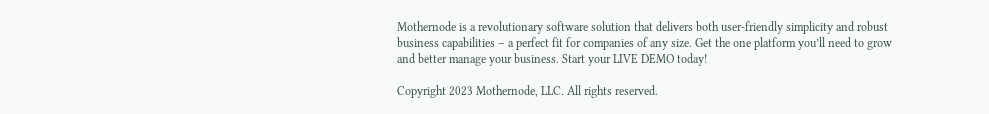Mothernode is a revolutionary software solution that delivers both user-friendly simplicity and robust business capabilities – a perfect fit for companies of any size. Get the one platform you’ll need to grow and better manage your business. Start your LIVE DEMO today!

Copyright 2023 Mothernode, LLC. All rights reserved.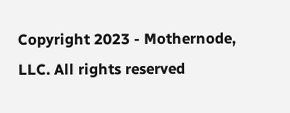Copyright 2023 - Mothernode, LLC. All rights reserved